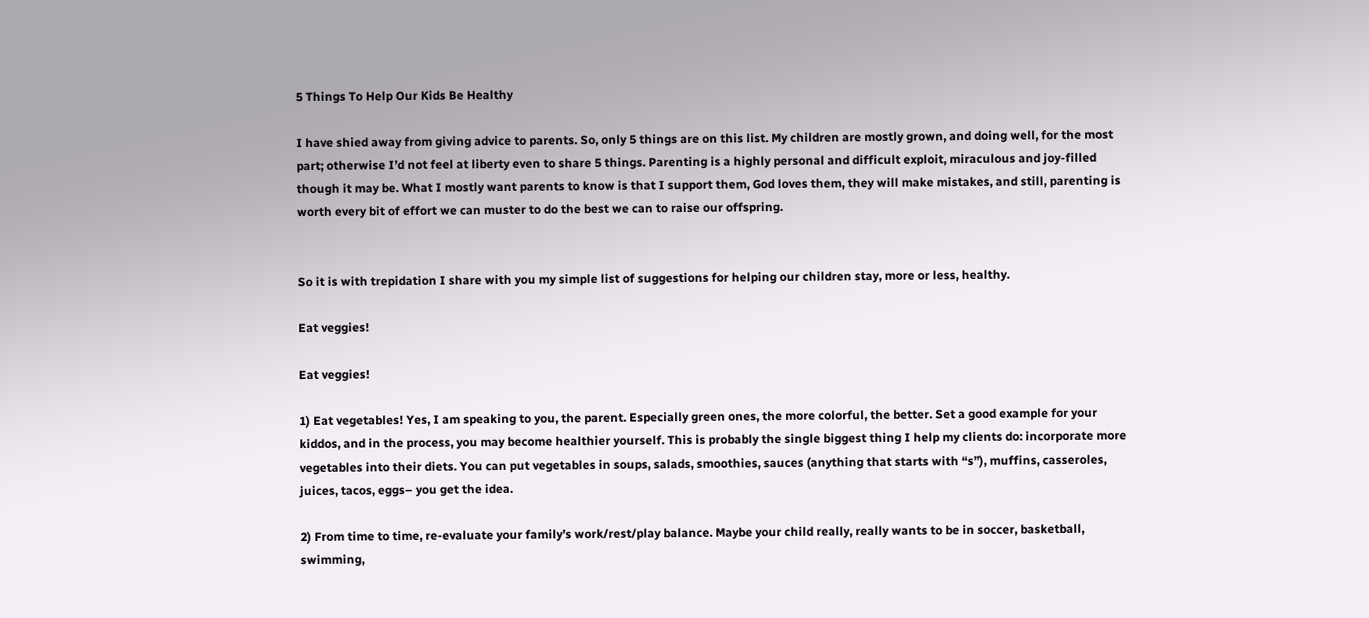5 Things To Help Our Kids Be Healthy

I have shied away from giving advice to parents. So, only 5 things are on this list. My children are mostly grown, and doing well, for the most part; otherwise I’d not feel at liberty even to share 5 things. Parenting is a highly personal and difficult exploit, miraculous and joy-filled though it may be. What I mostly want parents to know is that I support them, God loves them, they will make mistakes, and still, parenting is worth every bit of effort we can muster to do the best we can to raise our offspring.


So it is with trepidation I share with you my simple list of suggestions for helping our children stay, more or less, healthy.

Eat veggies!

Eat veggies!

1) Eat vegetables! Yes, I am speaking to you, the parent. Especially green ones, the more colorful, the better. Set a good example for your kiddos, and in the process, you may become healthier yourself. This is probably the single biggest thing I help my clients do: incorporate more vegetables into their diets. You can put vegetables in soups, salads, smoothies, sauces (anything that starts with “s”), muffins, casseroles, juices, tacos, eggs– you get the idea.

2) From time to time, re-evaluate your family’s work/rest/play balance. Maybe your child really, really wants to be in soccer, basketball, swimming,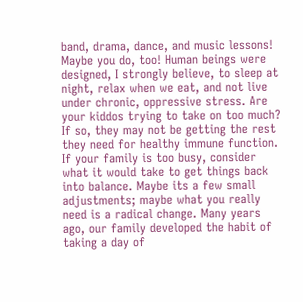band, drama, dance, and music lessons! Maybe you do, too! Human beings were designed, I strongly believe, to sleep at night, relax when we eat, and not live under chronic, oppressive stress. Are your kiddos trying to take on too much? If so, they may not be getting the rest they need for healthy immune function. If your family is too busy, consider what it would take to get things back into balance. Maybe its a few small adjustments; maybe what you really need is a radical change. Many years ago, our family developed the habit of taking a day of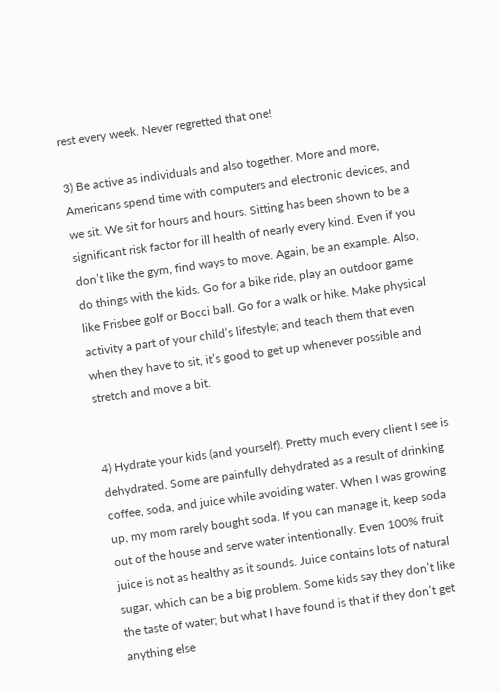rest every week. Never regretted that one!

3) Be active as individuals and also together. More and more, Americans spend time with computers and electronic devices, and we sit. We sit for hours and hours. Sitting has been shown to be a significant risk factor for ill health of nearly every kind. Even if you don’t like the gym, find ways to move. Again, be an example. Also, do things with the kids. Go for a bike ride, play an outdoor game like Frisbee golf or Bocci ball. Go for a walk or hike. Make physical activity a part of your child’s lifestyle; and teach them that even when they have to sit, it’s good to get up whenever possible and stretch and move a bit.


4) Hydrate your kids (and yourself). Pretty much every client I see is dehydrated. Some are painfully dehydrated as a result of drinking coffee, soda, and juice while avoiding water. When I was growing up, my mom rarely bought soda. If you can manage it, keep soda out of the house and serve water intentionally. Even 100% fruit juice is not as healthy as it sounds. Juice contains lots of natural sugar, which can be a big problem. Some kids say they don’t like the taste of water; but what I have found is that if they don’t get anything else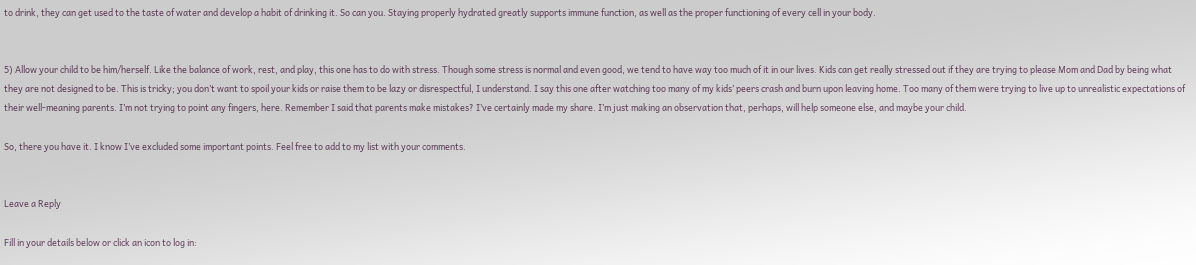to drink, they can get used to the taste of water and develop a habit of drinking it. So can you. Staying properly hydrated greatly supports immune function, as well as the proper functioning of every cell in your body.


5) Allow your child to be him/herself. Like the balance of work, rest, and play, this one has to do with stress. Though some stress is normal and even good, we tend to have way too much of it in our lives. Kids can get really stressed out if they are trying to please Mom and Dad by being what they are not designed to be. This is tricky; you don’t want to spoil your kids or raise them to be lazy or disrespectful, I understand. I say this one after watching too many of my kids’ peers crash and burn upon leaving home. Too many of them were trying to live up to unrealistic expectations of their well-meaning parents. I’m not trying to point any fingers, here. Remember I said that parents make mistakes? I’ve certainly made my share. I’m just making an observation that, perhaps, will help someone else, and maybe your child.

So, there you have it. I know I’ve excluded some important points. Feel free to add to my list with your comments.


Leave a Reply

Fill in your details below or click an icon to log in: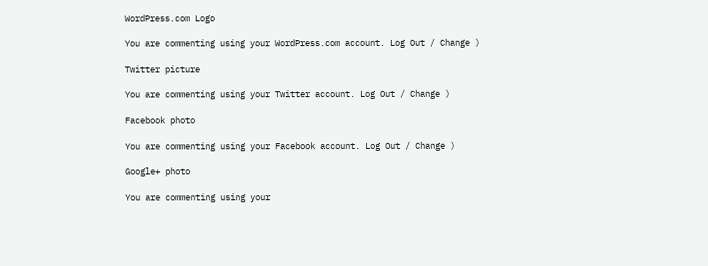WordPress.com Logo

You are commenting using your WordPress.com account. Log Out / Change )

Twitter picture

You are commenting using your Twitter account. Log Out / Change )

Facebook photo

You are commenting using your Facebook account. Log Out / Change )

Google+ photo

You are commenting using your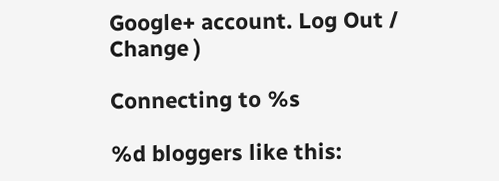Google+ account. Log Out / Change )

Connecting to %s

%d bloggers like this: